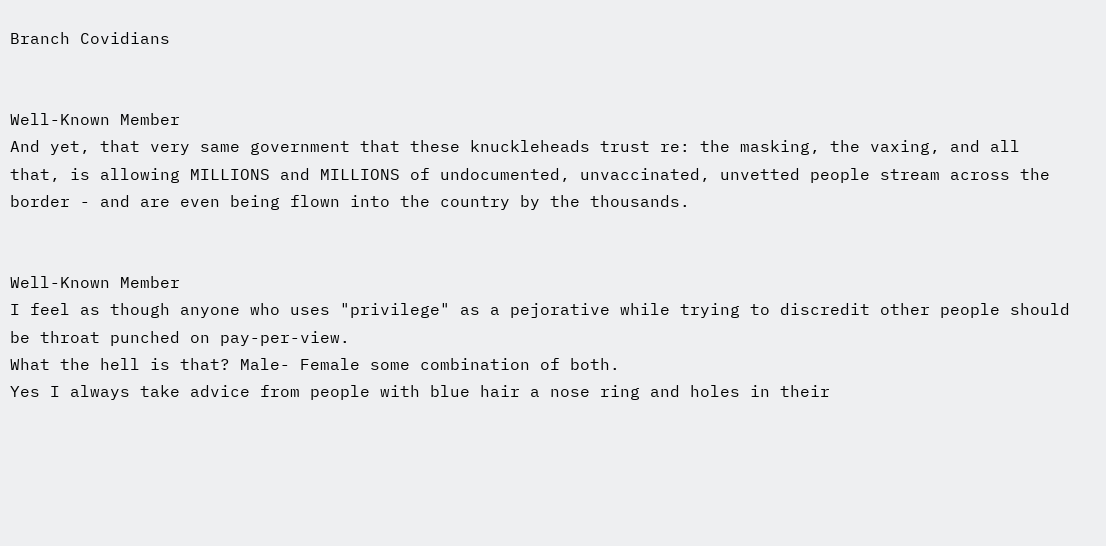Branch Covidians


Well-Known Member
And yet, that very same government that these knuckleheads trust re: the masking, the vaxing, and all that, is allowing MILLIONS and MILLIONS of undocumented, unvaccinated, unvetted people stream across the border - and are even being flown into the country by the thousands.


Well-Known Member
I feel as though anyone who uses "privilege" as a pejorative while trying to discredit other people should be throat punched on pay-per-view.
What the hell is that? Male- Female some combination of both.
Yes I always take advice from people with blue hair a nose ring and holes in their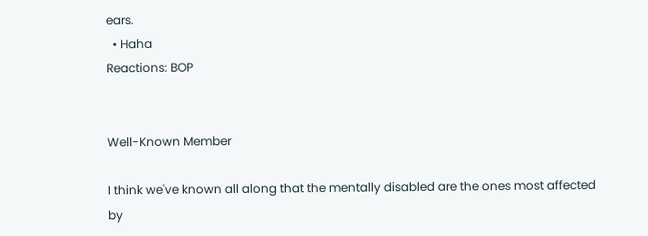ears.
  • Haha
Reactions: BOP


Well-Known Member

I think we've known all along that the mentally disabled are the ones most affected by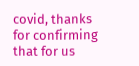covid, thanks for confirming that for us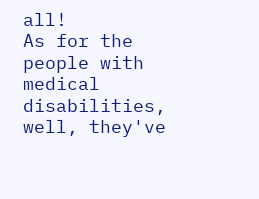all!
As for the people with medical disabilities, well, they've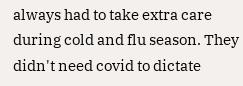always had to take extra care during cold and flu season. They didn't need covid to dictate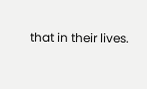that in their lives.